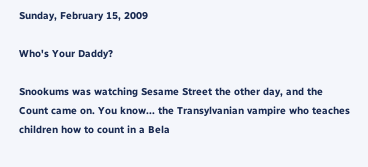Sunday, February 15, 2009

Who's Your Daddy?

Snookums was watching Sesame Street the other day, and the Count came on. You know... the Transylvanian vampire who teaches children how to count in a Bela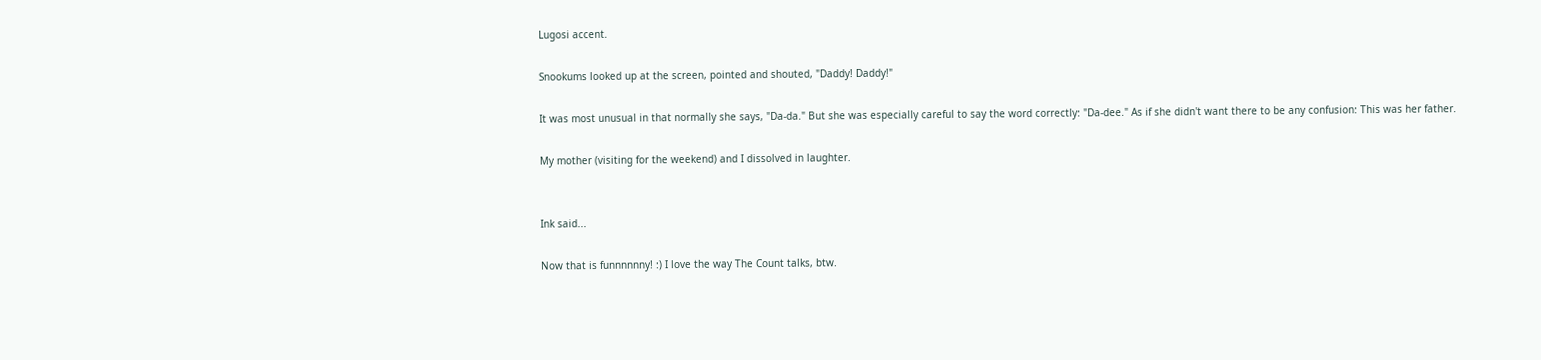Lugosi accent.

Snookums looked up at the screen, pointed and shouted, "Daddy! Daddy!"

It was most unusual in that normally she says, "Da-da." But she was especially careful to say the word correctly: "Da-dee." As if she didn't want there to be any confusion: This was her father.

My mother (visiting for the weekend) and I dissolved in laughter.


Ink said...

Now that is funnnnnny! :) I love the way The Count talks, btw.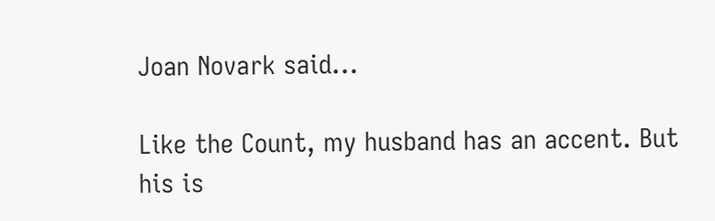Joan Novark said...

Like the Count, my husband has an accent. But his is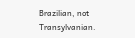Brazilian, not Transylvanian.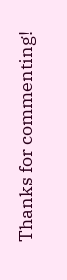Thanks for commenting!